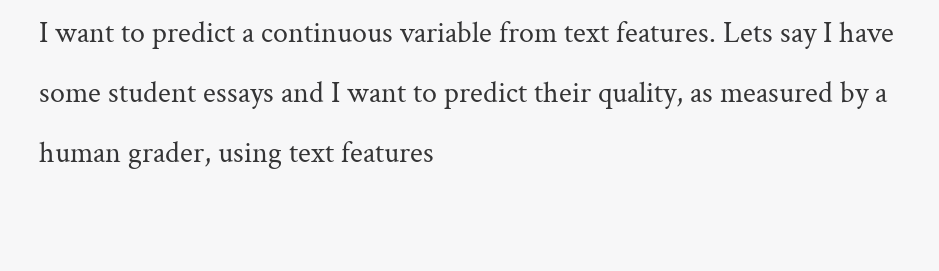I want to predict a continuous variable from text features. Lets say I have some student essays and I want to predict their quality, as measured by a human grader, using text features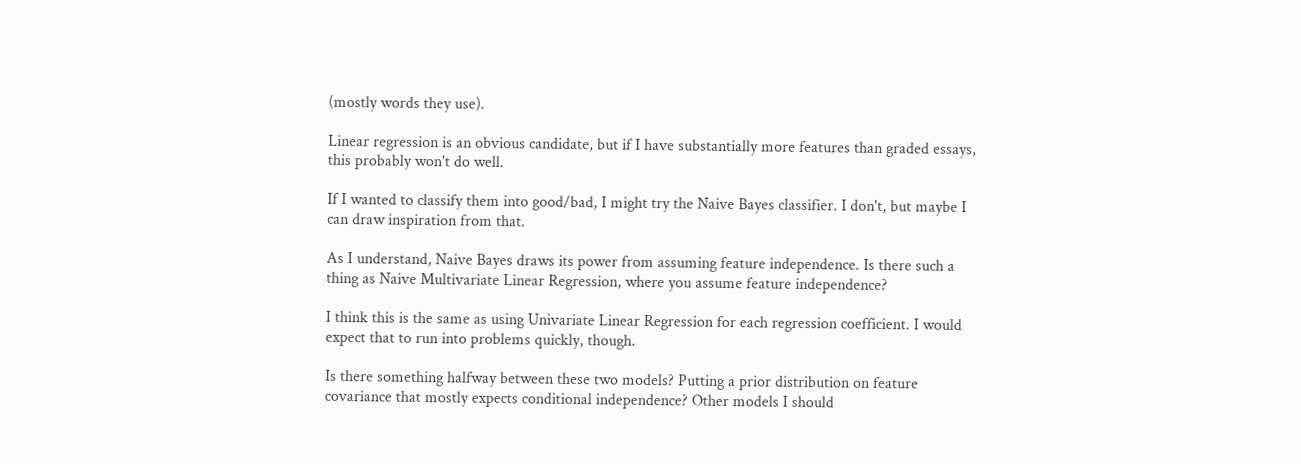(mostly words they use).

Linear regression is an obvious candidate, but if I have substantially more features than graded essays, this probably won't do well.

If I wanted to classify them into good/bad, I might try the Naive Bayes classifier. I don't, but maybe I can draw inspiration from that.

As I understand, Naive Bayes draws its power from assuming feature independence. Is there such a thing as Naive Multivariate Linear Regression, where you assume feature independence?

I think this is the same as using Univariate Linear Regression for each regression coefficient. I would expect that to run into problems quickly, though.

Is there something halfway between these two models? Putting a prior distribution on feature covariance that mostly expects conditional independence? Other models I should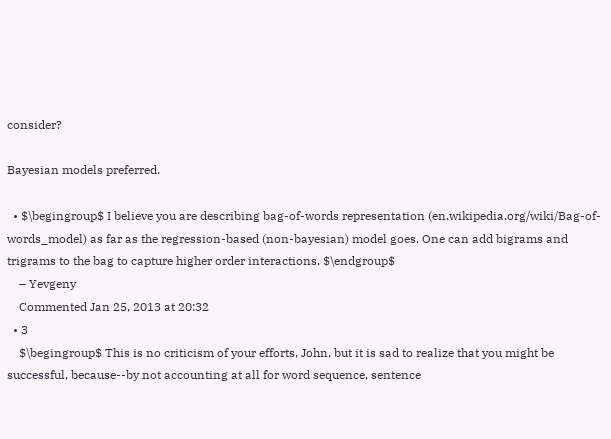consider?

Bayesian models preferred.

  • $\begingroup$ I believe you are describing bag-of-words representation (en.wikipedia.org/wiki/Bag-of-words_model) as far as the regression-based (non-bayesian) model goes. One can add bigrams and trigrams to the bag to capture higher order interactions. $\endgroup$
    – Yevgeny
    Commented Jan 25, 2013 at 20:32
  • 3
    $\begingroup$ This is no criticism of your efforts, John, but it is sad to realize that you might be successful, because--by not accounting at all for word sequence, sentence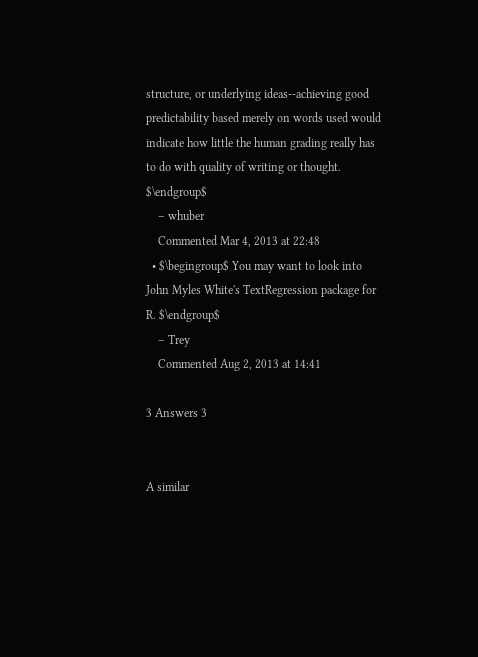structure, or underlying ideas--achieving good predictability based merely on words used would indicate how little the human grading really has to do with quality of writing or thought. $\endgroup$
    – whuber
    Commented Mar 4, 2013 at 22:48
  • $\begingroup$ You may want to look into John Myles White's TextRegression package for R. $\endgroup$
    – Trey
    Commented Aug 2, 2013 at 14:41

3 Answers 3


A similar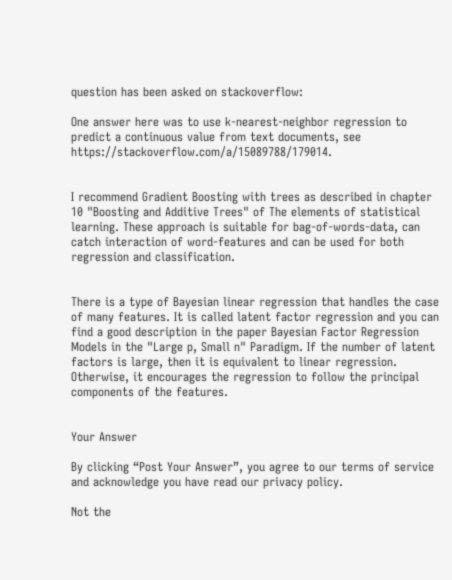question has been asked on stackoverflow:

One answer here was to use k-nearest-neighbor regression to predict a continuous value from text documents, see https://stackoverflow.com/a/15089788/179014.


I recommend Gradient Boosting with trees as described in chapter 10 "Boosting and Additive Trees" of The elements of statistical learning. These approach is suitable for bag-of-words-data, can catch interaction of word-features and can be used for both regression and classification.


There is a type of Bayesian linear regression that handles the case of many features. It is called latent factor regression and you can find a good description in the paper Bayesian Factor Regression Models in the "Large p, Small n" Paradigm. If the number of latent factors is large, then it is equivalent to linear regression. Otherwise, it encourages the regression to follow the principal components of the features.


Your Answer

By clicking “Post Your Answer”, you agree to our terms of service and acknowledge you have read our privacy policy.

Not the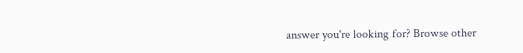answer you're looking for? Browse other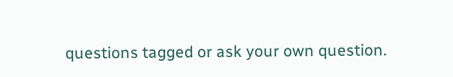questions tagged or ask your own question.